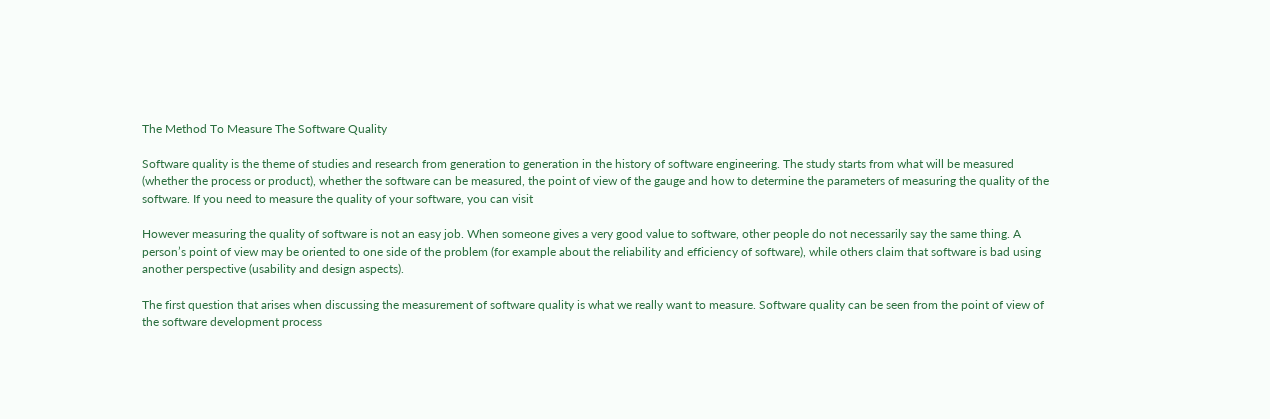The Method To Measure The Software Quality

Software quality is the theme of studies and research from generation to generation in the history of software engineering. The study starts from what will be measured (whether the process or product), whether the software can be measured, the point of view of the gauge and how to determine the parameters of measuring the quality of the software. If you need to measure the quality of your software, you can visit

However measuring the quality of software is not an easy job. When someone gives a very good value to software, other people do not necessarily say the same thing. A person’s point of view may be oriented to one side of the problem (for example about the reliability and efficiency of software), while others claim that software is bad using another perspective (usability and design aspects).

The first question that arises when discussing the measurement of software quality is what we really want to measure. Software quality can be seen from the point of view of the software development process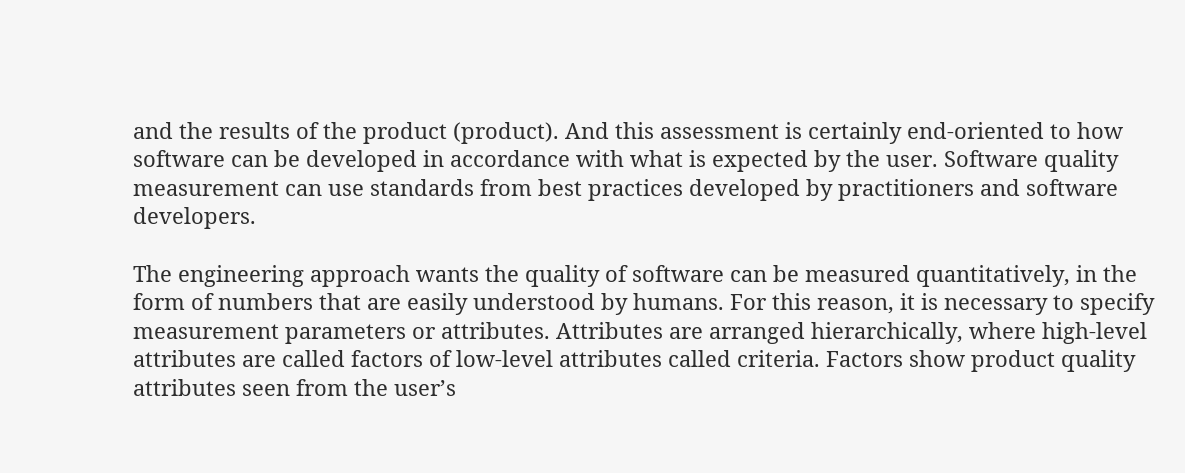and the results of the product (product). And this assessment is certainly end-oriented to how software can be developed in accordance with what is expected by the user. Software quality measurement can use standards from best practices developed by practitioners and software developers.

The engineering approach wants the quality of software can be measured quantitatively, in the form of numbers that are easily understood by humans. For this reason, it is necessary to specify measurement parameters or attributes. Attributes are arranged hierarchically, where high-level attributes are called factors of low-level attributes called criteria. Factors show product quality attributes seen from the user’s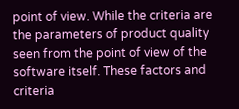point of view. While the criteria are the parameters of product quality seen from the point of view of the software itself. These factors and criteria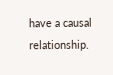have a causal relationship.